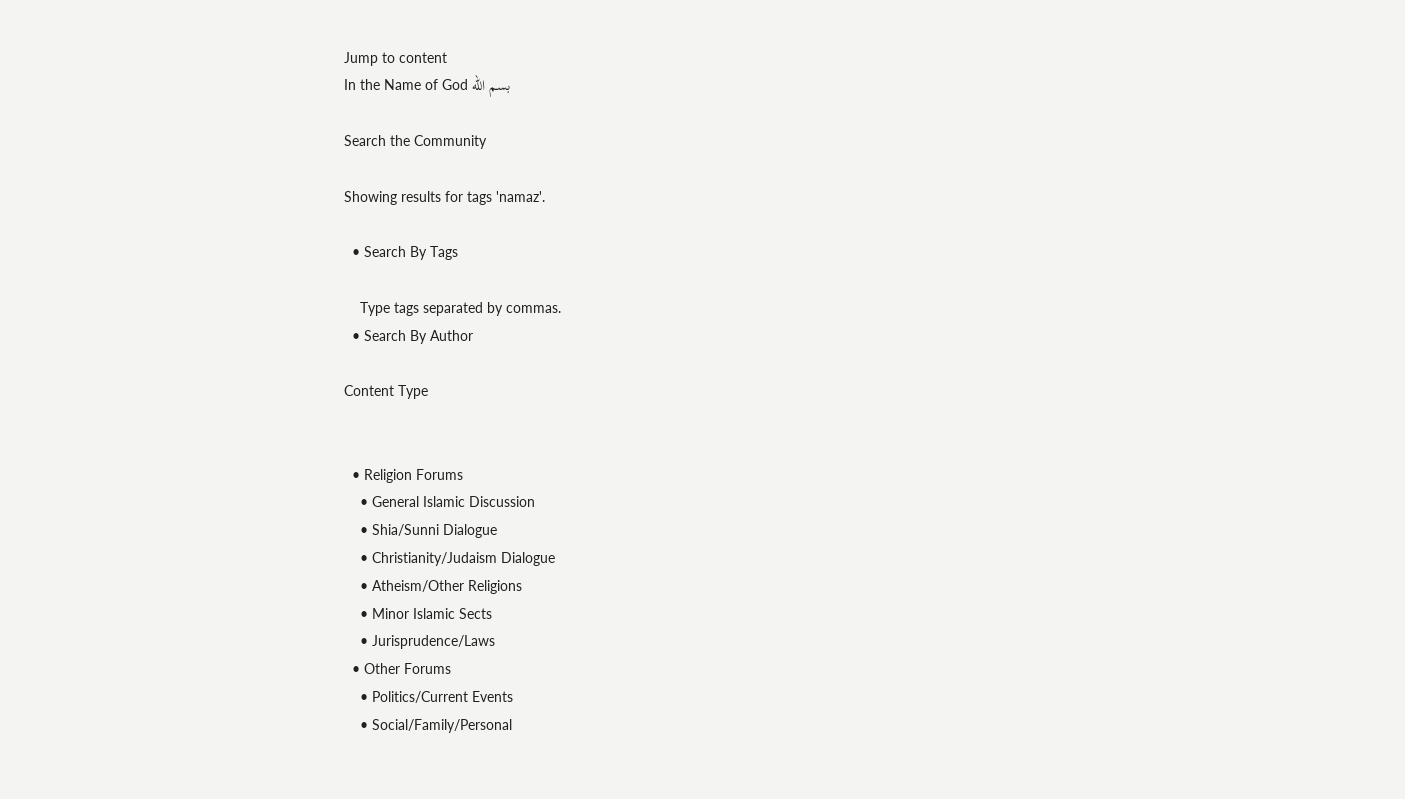Jump to content
In the Name of God بسم الله

Search the Community

Showing results for tags 'namaz'.

  • Search By Tags

    Type tags separated by commas.
  • Search By Author

Content Type


  • Religion Forums
    • General Islamic Discussion
    • Shia/Sunni Dialogue
    • Christianity/Judaism Dialogue
    • Atheism/Other Religions
    • Minor Islamic Sects
    • Jurisprudence/Laws
  • Other Forums
    • Politics/Current Events
    • Social/Family/Personal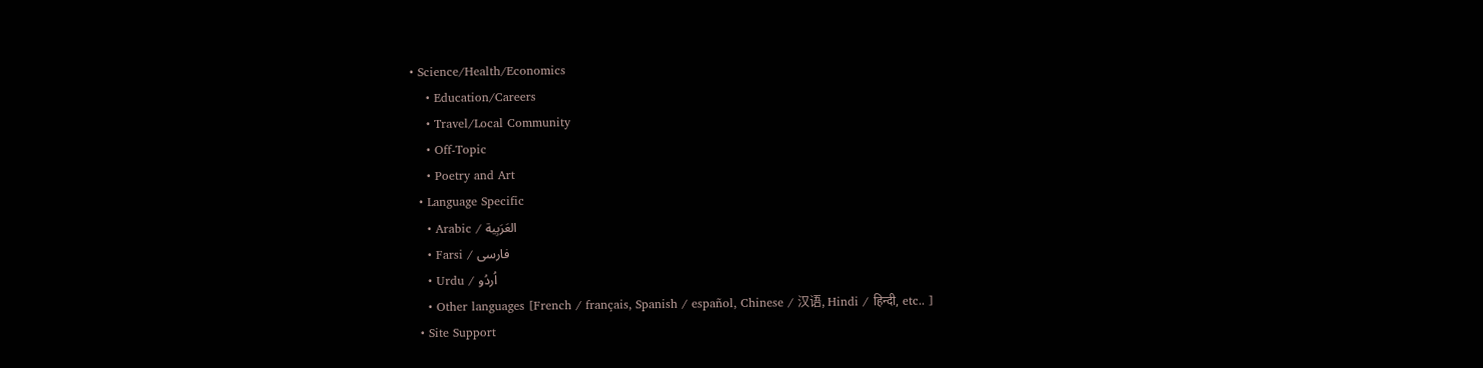• Science/Health/Economics
    • Education/Careers
    • Travel/Local Community
    • Off-Topic
    • Poetry and Art
  • Language Specific
    • Arabic / العَرَبِية
    • Farsi / فارسی
    • Urdu / اُردُو
    • Other languages [French / français, Spanish / español, Chinese / 汉语, Hindi / हिन्दी, etc.. ]
  • Site Support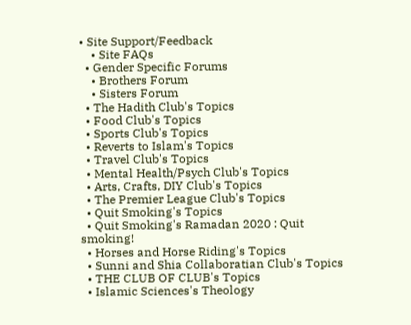• Site Support/Feedback
    • Site FAQs
  • Gender Specific Forums
    • Brothers Forum
    • Sisters Forum
  • The Hadith Club's Topics
  • Food Club's Topics
  • Sports Club's Topics
  • Reverts to Islam's Topics
  • Travel Club's Topics
  • Mental Health/Psych Club's Topics
  • Arts, Crafts, DIY Club's Topics
  • The Premier League Club's Topics
  • Quit Smoking's Topics
  • Quit Smoking's Ramadan 2020 : Quit smoking!
  • Horses and Horse Riding's Topics
  • Sunni and Shia Collaboratian Club's Topics
  • THE CLUB OF CLUB's Topics
  • Islamic Sciences's Theology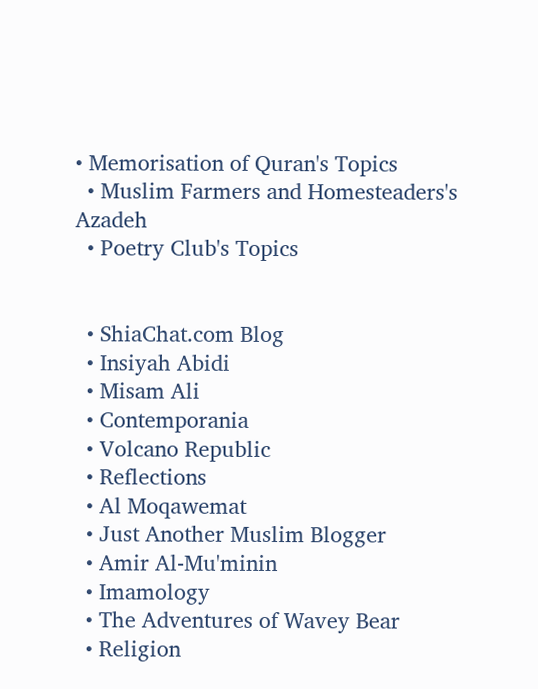• Memorisation of Quran's Topics
  • Muslim Farmers and Homesteaders's Azadeh
  • Poetry Club's Topics


  • ShiaChat.com Blog
  • Insiyah Abidi
  • Misam Ali
  • Contemporania
  • Volcano Republic
  • Reflections
  • Al Moqawemat
  • Just Another Muslim Blogger
  • Amir Al-Mu'minin
  • Imamology
  • The Adventures of Wavey Bear
  • Religion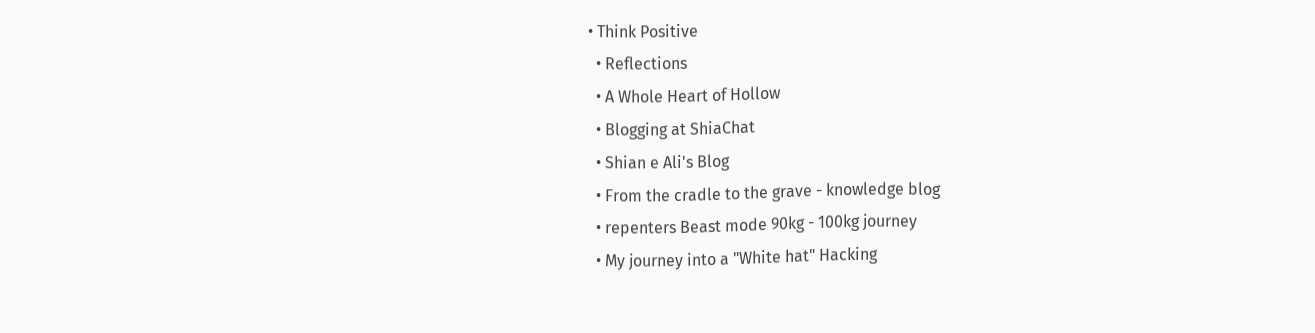• Think Positive
  • Reflections
  • A Whole Heart of Hollow
  • Blogging at ShiaChat
  • Shian e Ali's Blog
  • From the cradle to the grave - knowledge blog
  • repenters Beast mode 90kg - 100kg journey
  • My journey into a "White hat" Hacking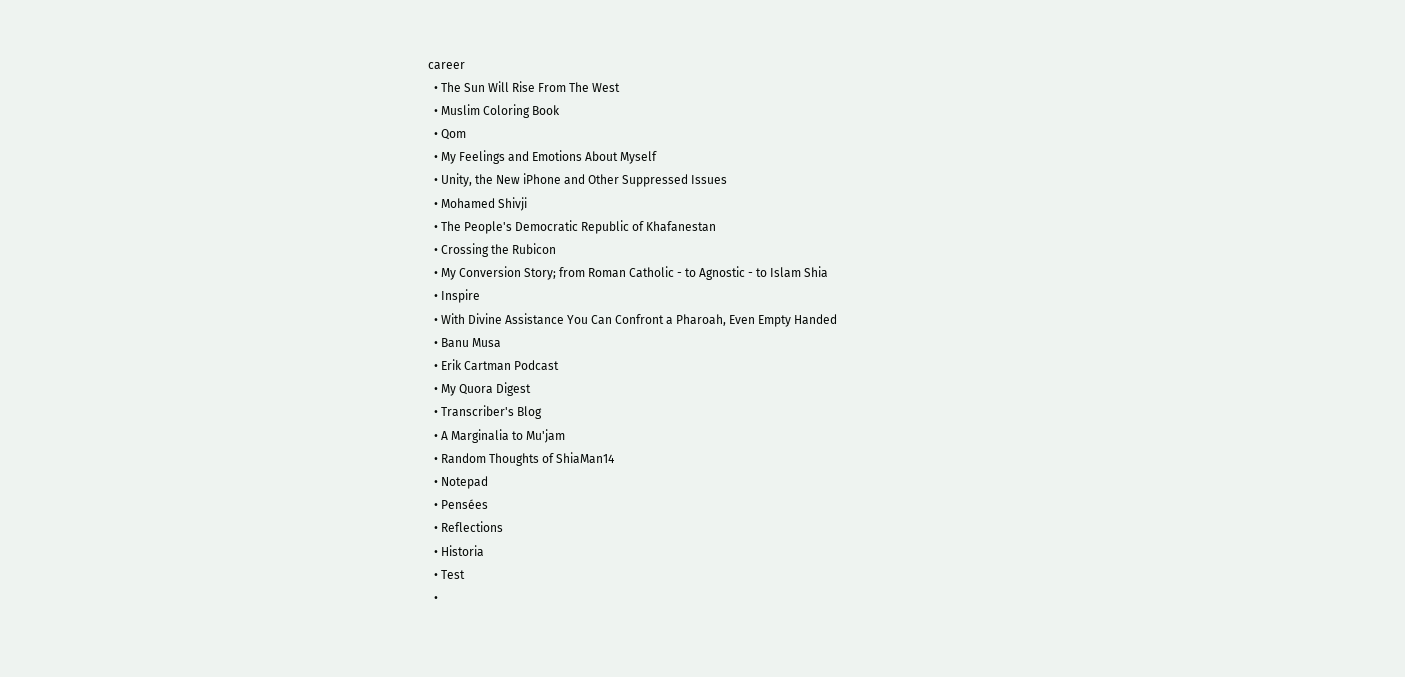career
  • The Sun Will Rise From The West
  • Muslim Coloring Book
  • Qom
  • My Feelings and Emotions About Myself
  • Unity, the New iPhone and Other Suppressed Issues
  • Mohamed Shivji
  • The People's Democratic Republic of Khafanestan
  • Crossing the Rubicon
  • My Conversion Story; from Roman Catholic - to Agnostic - to Islam Shia
  • Inspire
  • With Divine Assistance You Can Confront a Pharoah, Even Empty Handed
  • Banu Musa
  • Erik Cartman Podcast
  • My Quora Digest
  • Transcriber's Blog
  • A Marginalia to Mu'jam
  • Random Thoughts of ShiaMan14
  • Notepad
  • Pensées
  • Reflections
  • Historia
  • Test
  •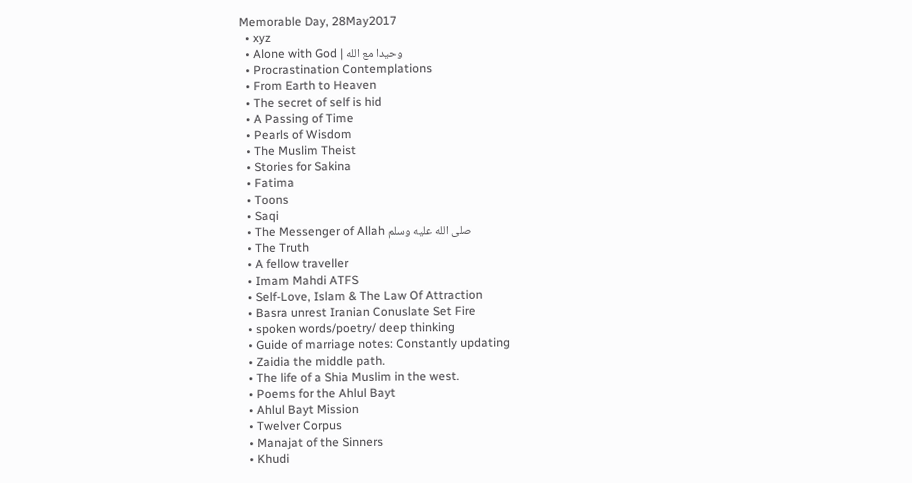Memorable Day, 28May2017
  • xyz
  • Alone with God | وحيدا مع الله
  • Procrastination Contemplations
  • From Earth to Heaven
  • The secret of self is hid
  • A Passing of Time
  • Pearls of Wisdom
  • The Muslim Theist
  • Stories for Sakina
  • Fatima
  • Toons
  • Saqi
  • The Messenger of Allah صلى الله عليه وسلم
  • The Truth
  • A fellow traveller
  • Imam Mahdi ATFS
  • Self-Love, Islam & The Law Of Attraction
  • Basra unrest Iranian Conuslate Set Fire
  • spoken words/poetry/ deep thinking
  • Guide of marriage notes: Constantly updating
  • Zaidia the middle path.
  • The life of a Shia Muslim in the west.
  • Poems for the Ahlul Bayt
  • Ahlul Bayt Mission
  • Twelver Corpus
  • Manajat of the Sinners
  • Khudi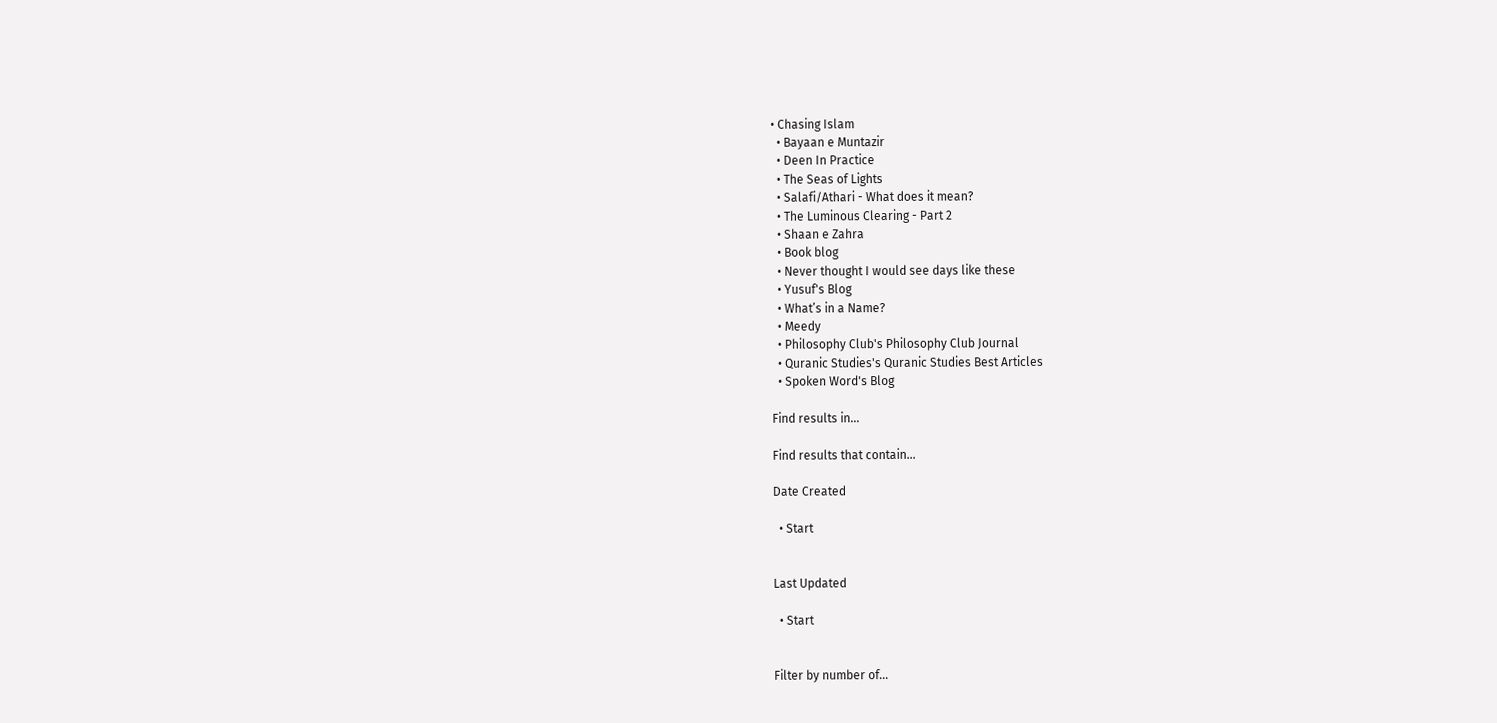• Chasing Islam
  • Bayaan e Muntazir
  • Deen In Practice
  • The Seas of Lights
  • Salafi/Athari - What does it mean?
  • The Luminous Clearing - Part 2
  • Shaan e Zahra
  • Book blog
  • Never thought I would see days like these
  • Yusuf's Blog
  • What’s in a Name?
  • Meedy
  • Philosophy Club's Philosophy Club Journal
  • Quranic Studies's Quranic Studies Best Articles
  • Spoken Word's Blog

Find results in...

Find results that contain...

Date Created

  • Start


Last Updated

  • Start


Filter by number of...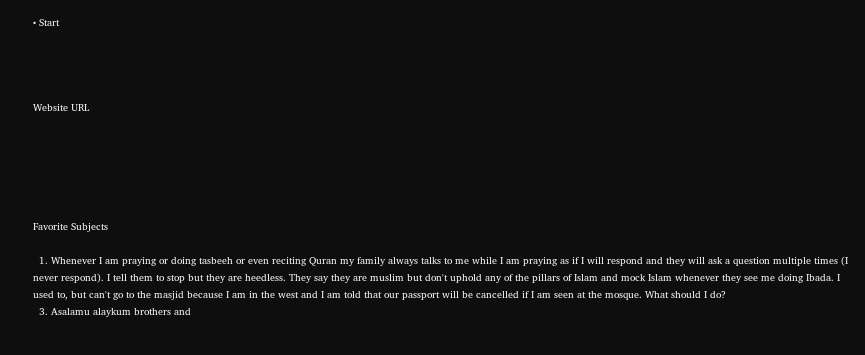• Start




Website URL






Favorite Subjects

  1. Whenever I am praying or doing tasbeeh or even reciting Quran my family always talks to me while I am praying as if I will respond and they will ask a question multiple times (I never respond). I tell them to stop but they are heedless. They say they are muslim but don't uphold any of the pillars of Islam and mock Islam whenever they see me doing Ibada. I used to, but can't go to the masjid because I am in the west and I am told that our passport will be cancelled if I am seen at the mosque. What should I do?
  3. Asalamu alaykum brothers and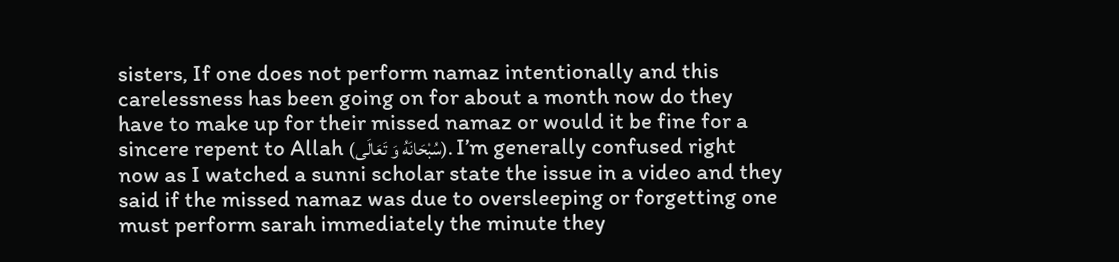sisters, If one does not perform namaz intentionally and this carelessness has been going on for about a month now do they have to make up for their missed namaz or would it be fine for a sincere repent to Allah (سُبْحَانَهُ وَ تَعَالَى). I’m generally confused right now as I watched a sunni scholar state the issue in a video and they said if the missed namaz was due to oversleeping or forgetting one must perform sarah immediately the minute they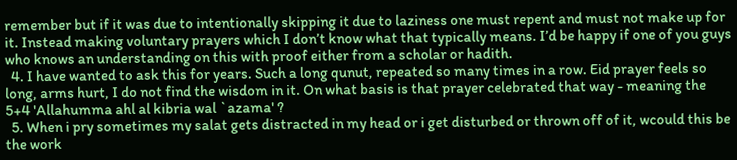remember but if it was due to intentionally skipping it due to laziness one must repent and must not make up for it. Instead making voluntary prayers which I don’t know what that typically means. I’d be happy if one of you guys who knows an understanding on this with proof either from a scholar or hadith.
  4. I have wanted to ask this for years. Such a long qunut, repeated so many times in a row. Eid prayer feels so long, arms hurt, I do not find the wisdom in it. On what basis is that prayer celebrated that way - meaning the 5+4 'Allahumma ahl al kibria wal `azama' ?
  5. When i pry sometimes my salat gets distracted in my head or i get disturbed or thrown off of it, wcould this be the work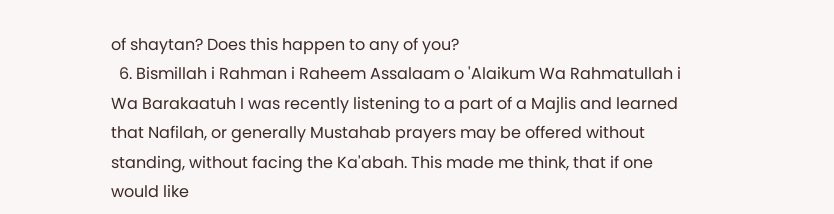of shaytan? Does this happen to any of you?
  6. Bismillah i Rahman i Raheem Assalaam o 'Alaikum Wa Rahmatullah i Wa Barakaatuh I was recently listening to a part of a Majlis and learned that Nafilah, or generally Mustahab prayers may be offered without standing, without facing the Ka'abah. This made me think, that if one would like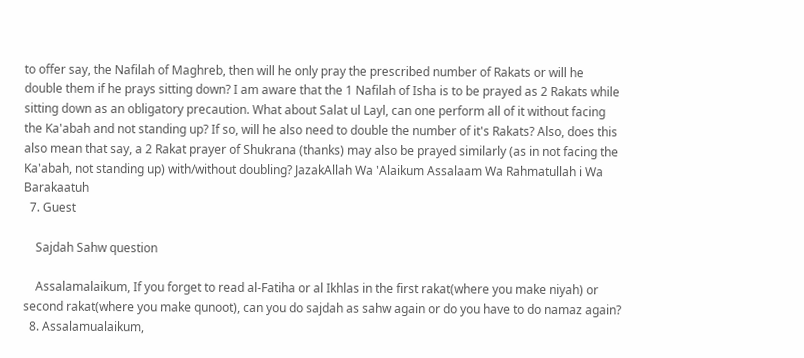to offer say, the Nafilah of Maghreb, then will he only pray the prescribed number of Rakats or will he double them if he prays sitting down? I am aware that the 1 Nafilah of Isha is to be prayed as 2 Rakats while sitting down as an obligatory precaution. What about Salat ul Layl, can one perform all of it without facing the Ka'abah and not standing up? If so, will he also need to double the number of it's Rakats? Also, does this also mean that say, a 2 Rakat prayer of Shukrana (thanks) may also be prayed similarly (as in not facing the Ka'abah, not standing up) with/without doubling? JazakAllah Wa 'Alaikum Assalaam Wa Rahmatullah i Wa Barakaatuh
  7. Guest

    Sajdah Sahw question

    Assalamalaikum, If you forget to read al-Fatiha or al Ikhlas in the first rakat(where you make niyah) or second rakat(where you make qunoot), can you do sajdah as sahw again or do you have to do namaz again?
  8. Assalamualaikum,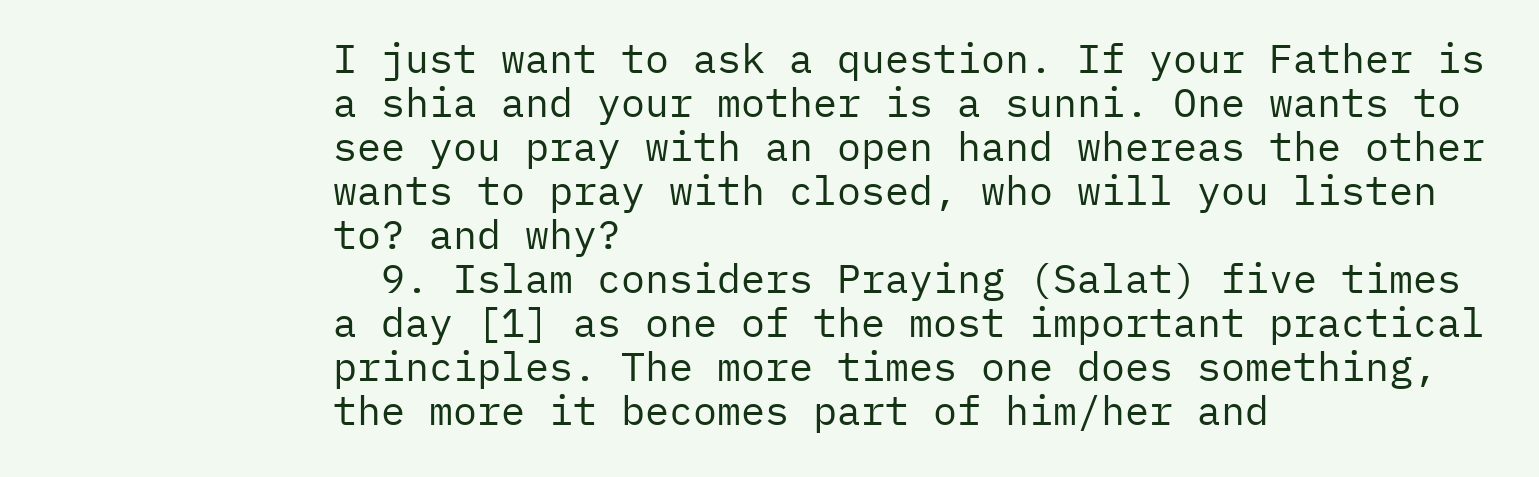I just want to ask a question. If your Father is a shia and your mother is a sunni. One wants to see you pray with an open hand whereas the other wants to pray with closed, who will you listen to? and why?
  9. Islam considers Praying (Salat) five times a day [1] as one of the most important practical principles. The more times one does something, the more it becomes part of him/her and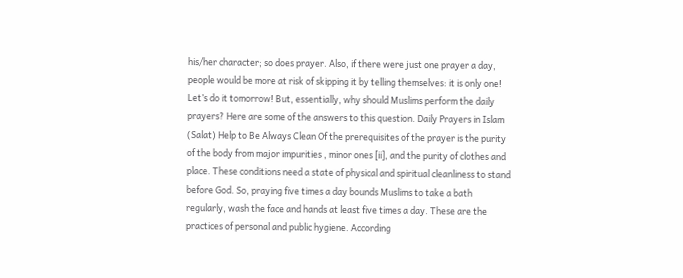his/her character; so does prayer. Also, if there were just one prayer a day, people would be more at risk of skipping it by telling themselves: it is only one! Let’s do it tomorrow! But, essentially, why should Muslims perform the daily prayers? Here are some of the answers to this question. Daily Prayers in Islam (Salat) Help to Be Always Clean Of the prerequisites of the prayer is the purity of the body from major impurities , minor ones [ii], and the purity of clothes and place. These conditions need a state of physical and spiritual cleanliness to stand before God. So, praying five times a day bounds Muslims to take a bath regularly, wash the face and hands at least five times a day. These are the practices of personal and public hygiene. According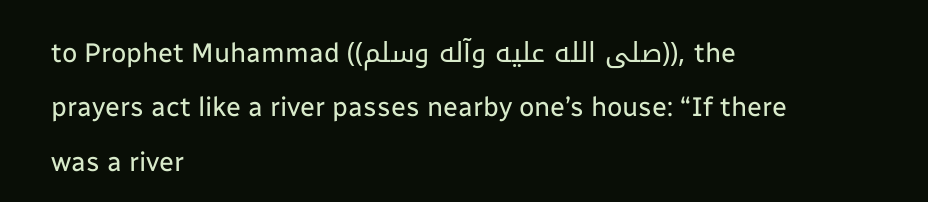to Prophet Muhammad ((صلى الله عليه وآله وسلم)), the prayers act like a river passes nearby one’s house: “If there was a river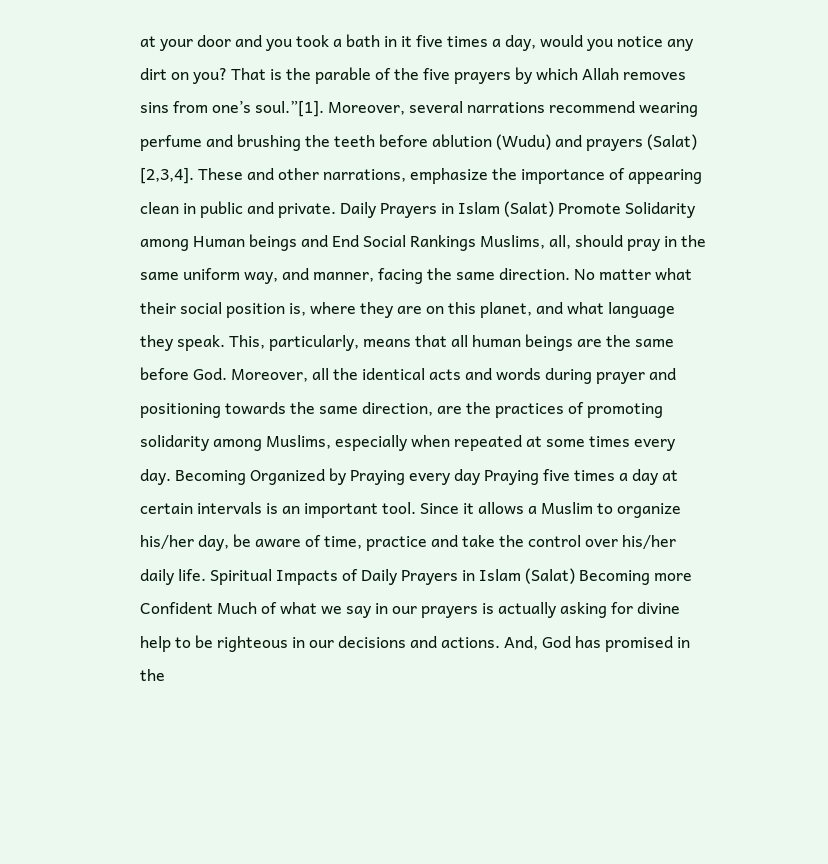at your door and you took a bath in it five times a day, would you notice any dirt on you? That is the parable of the five prayers by which Allah removes sins from one’s soul.”[1]. Moreover, several narrations recommend wearing perfume and brushing the teeth before ablution (Wudu) and prayers (Salat) [2,3,4]. These and other narrations, emphasize the importance of appearing clean in public and private. Daily Prayers in Islam (Salat) Promote Solidarity among Human beings and End Social Rankings Muslims, all, should pray in the same uniform way, and manner, facing the same direction. No matter what their social position is, where they are on this planet, and what language they speak. This, particularly, means that all human beings are the same before God. Moreover, all the identical acts and words during prayer and positioning towards the same direction, are the practices of promoting solidarity among Muslims, especially when repeated at some times every day. Becoming Organized by Praying every day Praying five times a day at certain intervals is an important tool. Since it allows a Muslim to organize his/her day, be aware of time, practice and take the control over his/her daily life. Spiritual Impacts of Daily Prayers in Islam (Salat) Becoming more Confident Much of what we say in our prayers is actually asking for divine help to be righteous in our decisions and actions. And, God has promised in the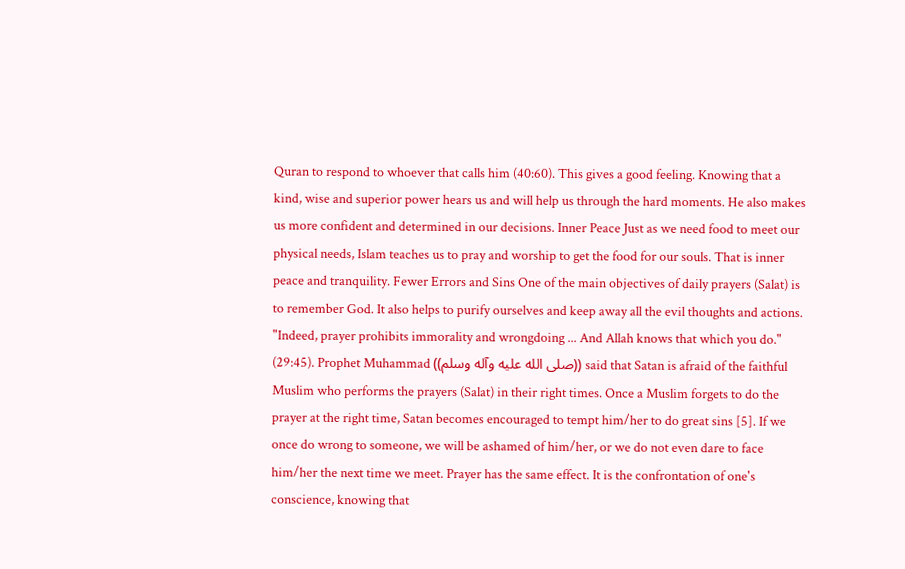Quran to respond to whoever that calls him (40:60). This gives a good feeling. Knowing that a kind, wise and superior power hears us and will help us through the hard moments. He also makes us more confident and determined in our decisions. Inner Peace Just as we need food to meet our physical needs, Islam teaches us to pray and worship to get the food for our souls. That is inner peace and tranquility. Fewer Errors and Sins One of the main objectives of daily prayers (Salat) is to remember God. It also helps to purify ourselves and keep away all the evil thoughts and actions. "Indeed, prayer prohibits immorality and wrongdoing ... And Allah knows that which you do." (29:45). Prophet Muhammad ((صلى الله عليه وآله وسلم)) said that Satan is afraid of the faithful Muslim who performs the prayers (Salat) in their right times. Once a Muslim forgets to do the prayer at the right time, Satan becomes encouraged to tempt him/her to do great sins [5]. If we once do wrong to someone, we will be ashamed of him/her, or we do not even dare to face him/her the next time we meet. Prayer has the same effect. It is the confrontation of one's conscience, knowing that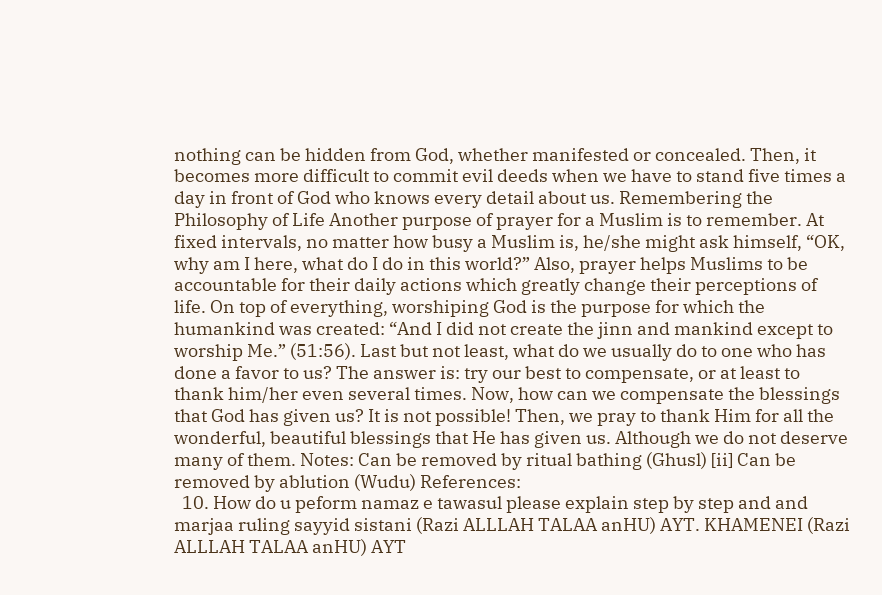nothing can be hidden from God, whether manifested or concealed. Then, it becomes more difficult to commit evil deeds when we have to stand five times a day in front of God who knows every detail about us. Remembering the Philosophy of Life Another purpose of prayer for a Muslim is to remember. At fixed intervals, no matter how busy a Muslim is, he/she might ask himself, “OK, why am I here, what do I do in this world?” Also, prayer helps Muslims to be accountable for their daily actions which greatly change their perceptions of life. On top of everything, worshiping God is the purpose for which the humankind was created: “And I did not create the jinn and mankind except to worship Me.” (51:56). Last but not least, what do we usually do to one who has done a favor to us? The answer is: try our best to compensate, or at least to thank him/her even several times. Now, how can we compensate the blessings that God has given us? It is not possible! Then, we pray to thank Him for all the wonderful, beautiful blessings that He has given us. Although we do not deserve many of them. Notes: Can be removed by ritual bathing (Ghusl) [ii] Can be removed by ablution (Wudu) References:
  10. How do u peform namaz e tawasul please explain step by step and and marjaa ruling sayyid sistani (Razi ALLLAH TALAA anHU) AYT. KHAMENEI (Razi ALLLAH TALAA anHU) AYT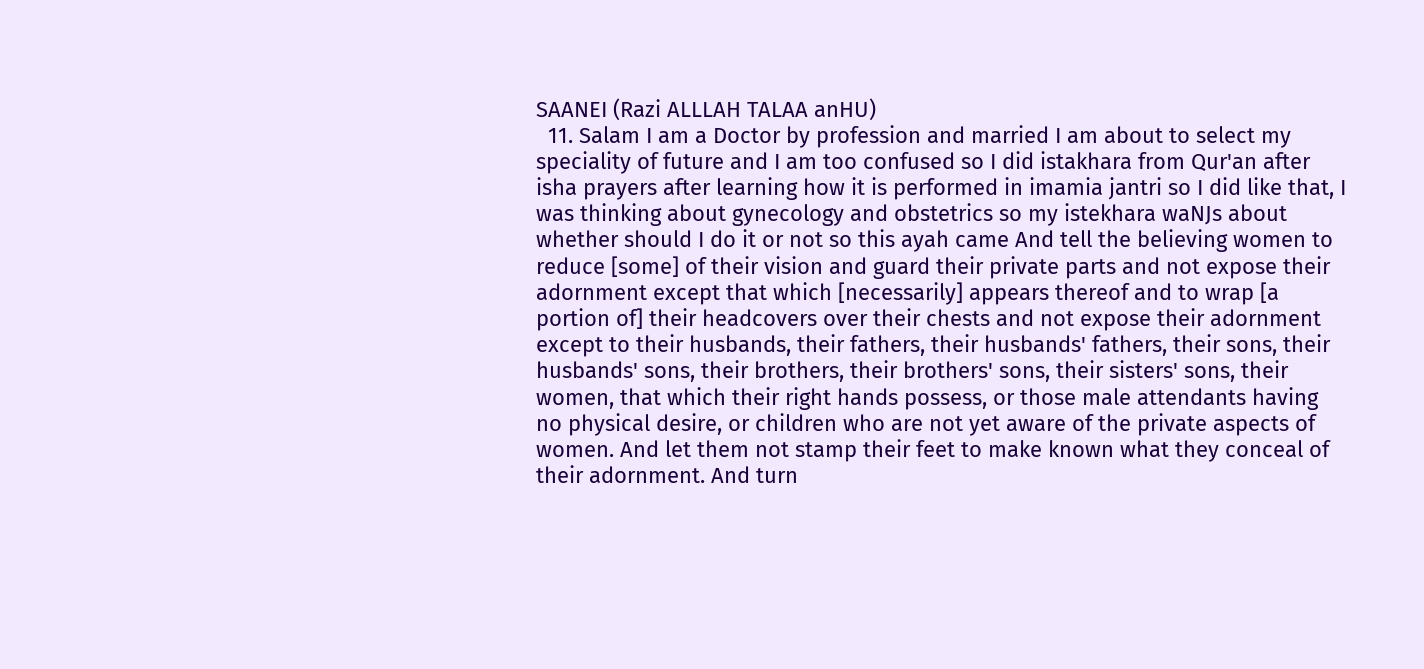SAANEI (Razi ALLLAH TALAA anHU)
  11. Salam I am a Doctor by profession and married I am about to select my speciality of future and I am too confused so I did istakhara from Qur'an after isha prayers after learning how it is performed in imamia jantri so I did like that, I was thinking about gynecology and obstetrics so my istekhara waNJs about whether should I do it or not so this ayah came And tell the believing women to reduce [some] of their vision and guard their private parts and not expose their adornment except that which [necessarily] appears thereof and to wrap [a portion of] their headcovers over their chests and not expose their adornment except to their husbands, their fathers, their husbands' fathers, their sons, their husbands' sons, their brothers, their brothers' sons, their sisters' sons, their women, that which their right hands possess, or those male attendants having no physical desire, or children who are not yet aware of the private aspects of women. And let them not stamp their feet to make known what they conceal of their adornment. And turn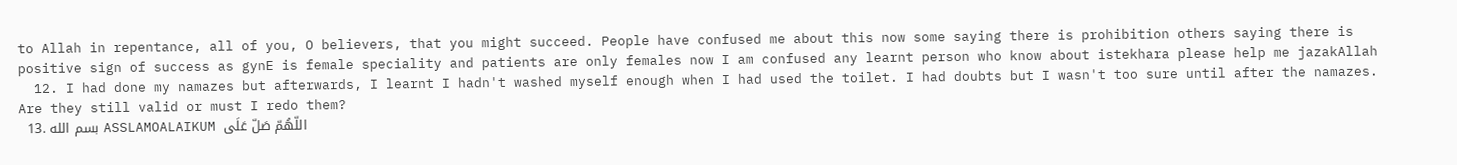to Allah in repentance, all of you, O believers, that you might succeed. People have confused me about this now some saying there is prohibition others saying there is positive sign of success as gynE is female speciality and patients are only females now I am confused any learnt person who know about istekhara please help me jazakAllah
  12. I had done my namazes but afterwards, I learnt I hadn't washed myself enough when I had used the toilet. I had doubts but I wasn't too sure until after the namazes. Are they still valid or must I redo them?
  13. بسم الله ASSLAMOALAIKUM اللّهُمّ صَلّ عَلَى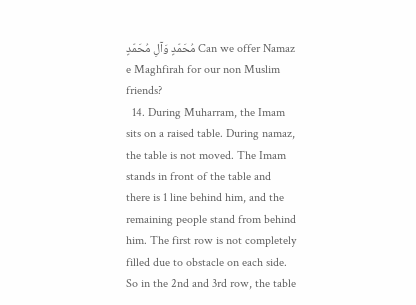مُحَمّدٍ وَآلِ مُحَمّدٍ Can we offer Namaz e Maghfirah for our non Muslim friends?
  14. During Muharram, the Imam sits on a raised table. During namaz, the table is not moved. The Imam stands in front of the table and there is 1 line behind him, and the remaining people stand from behind him. The first row is not completely filled due to obstacle on each side. So in the 2nd and 3rd row, the table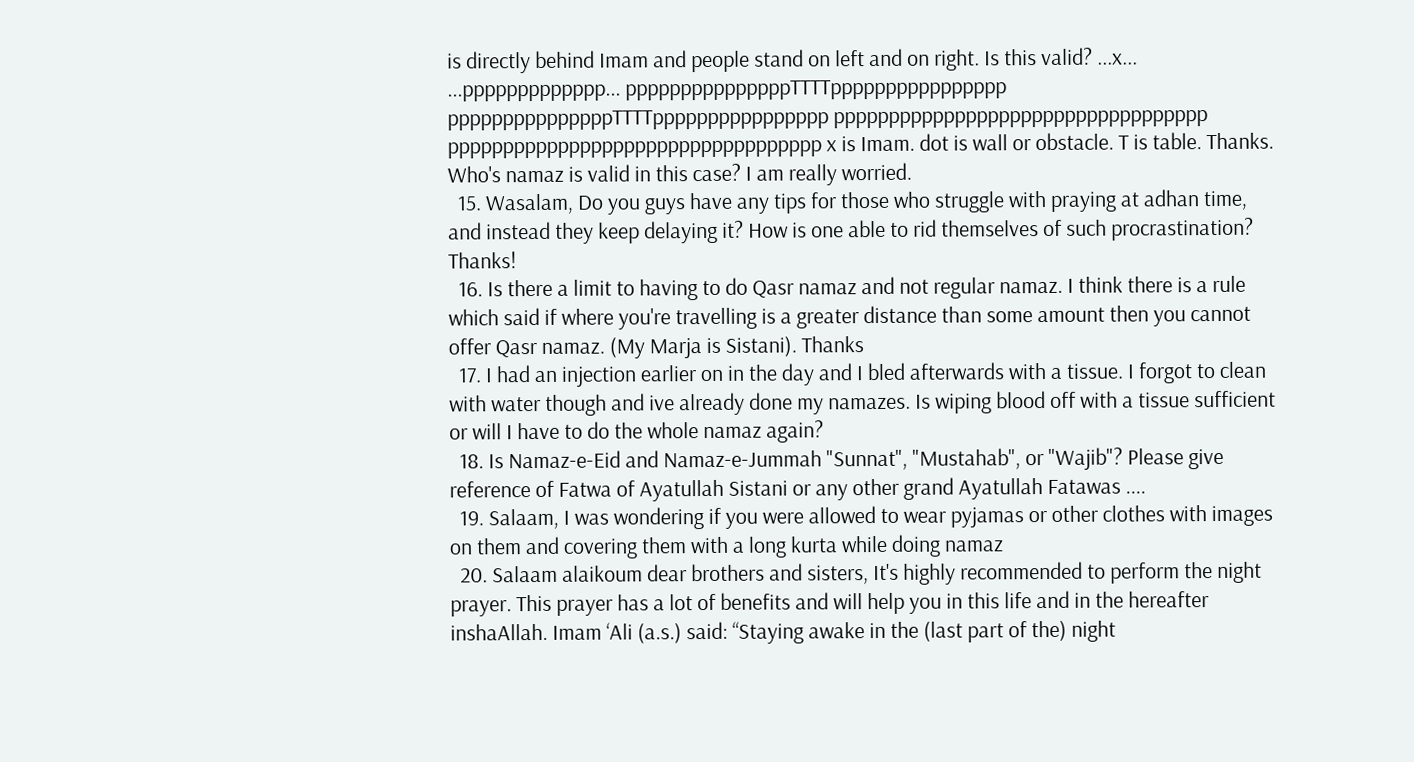is directly behind Imam and people stand on left and on right. Is this valid? ...x... ...ppppppppppppp... pppppppppppppppTTTTpppppppppppppppp pppppppppppppppTTTTpppppppppppppppp pppppppppppppppppppppppppppppppppp pppppppppppppppppppppppppppppppppp x is Imam. dot is wall or obstacle. T is table. Thanks. Who's namaz is valid in this case? I am really worried.
  15. Wasalam, Do you guys have any tips for those who struggle with praying at adhan time, and instead they keep delaying it? How is one able to rid themselves of such procrastination? Thanks!
  16. Is there a limit to having to do Qasr namaz and not regular namaz. I think there is a rule which said if where you're travelling is a greater distance than some amount then you cannot offer Qasr namaz. (My Marja is Sistani). Thanks
  17. I had an injection earlier on in the day and I bled afterwards with a tissue. I forgot to clean with water though and ive already done my namazes. Is wiping blood off with a tissue sufficient or will I have to do the whole namaz again?
  18. Is Namaz-e-Eid and Namaz-e-Jummah "Sunnat", "Mustahab", or "Wajib"? Please give reference of Fatwa of Ayatullah Sistani or any other grand Ayatullah Fatawas ....
  19. Salaam, I was wondering if you were allowed to wear pyjamas or other clothes with images on them and covering them with a long kurta while doing namaz
  20. Salaam alaikoum dear brothers and sisters, It's highly recommended to perform the night prayer. This prayer has a lot of benefits and will help you in this life and in the hereafter inshaAllah. Imam ‘Ali (a.s.) said: “Staying awake in the (last part of the) night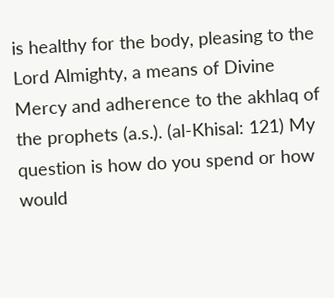is healthy for the body, pleasing to the Lord Almighty, a means of Divine Mercy and adherence to the akhlaq of the prophets (a.s.). (al-Khisal: 121) My question is how do you spend or how would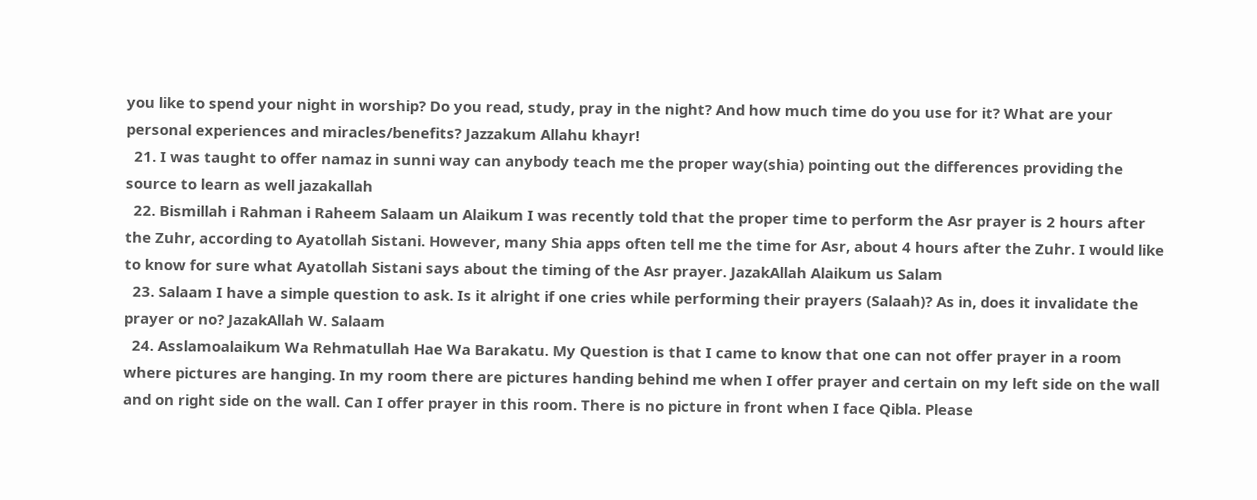you like to spend your night in worship? Do you read, study, pray in the night? And how much time do you use for it? What are your personal experiences and miracles/benefits? Jazzakum Allahu khayr!
  21. I was taught to offer namaz in sunni way can anybody teach me the proper way(shia) pointing out the differences providing the source to learn as well jazakallah
  22. Bismillah i Rahman i Raheem Salaam un Alaikum I was recently told that the proper time to perform the Asr prayer is 2 hours after the Zuhr, according to Ayatollah Sistani. However, many Shia apps often tell me the time for Asr, about 4 hours after the Zuhr. I would like to know for sure what Ayatollah Sistani says about the timing of the Asr prayer. JazakAllah Alaikum us Salam
  23. Salaam I have a simple question to ask. Is it alright if one cries while performing their prayers (Salaah)? As in, does it invalidate the prayer or no? JazakAllah W. Salaam
  24. Asslamoalaikum Wa Rehmatullah Hae Wa Barakatu. My Question is that I came to know that one can not offer prayer in a room where pictures are hanging. In my room there are pictures handing behind me when I offer prayer and certain on my left side on the wall and on right side on the wall. Can I offer prayer in this room. There is no picture in front when I face Qibla. Please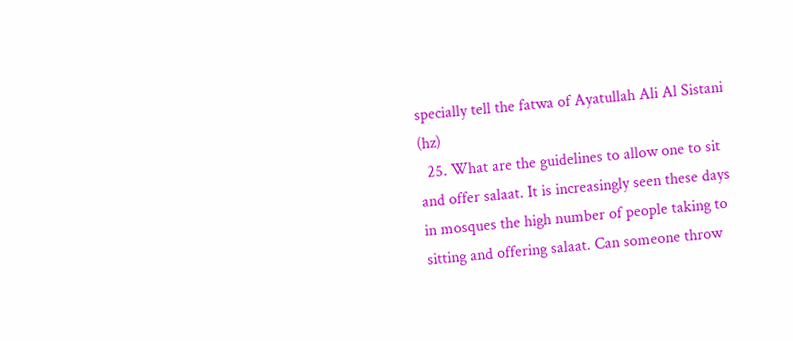specially tell the fatwa of Ayatullah Ali Al Sistani (hz)
  25. What are the guidelines to allow one to sit and offer salaat. It is increasingly seen these days in mosques the high number of people taking to sitting and offering salaat. Can someone throw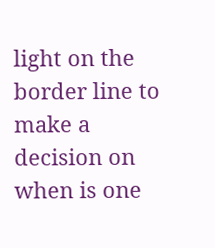light on the border line to make a decision on when is one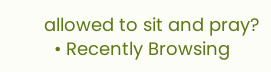allowed to sit and pray?
  • Recently Browsing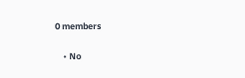0 members

    • No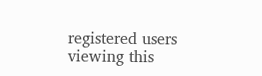registered users viewing this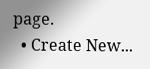page.
  • Create New...